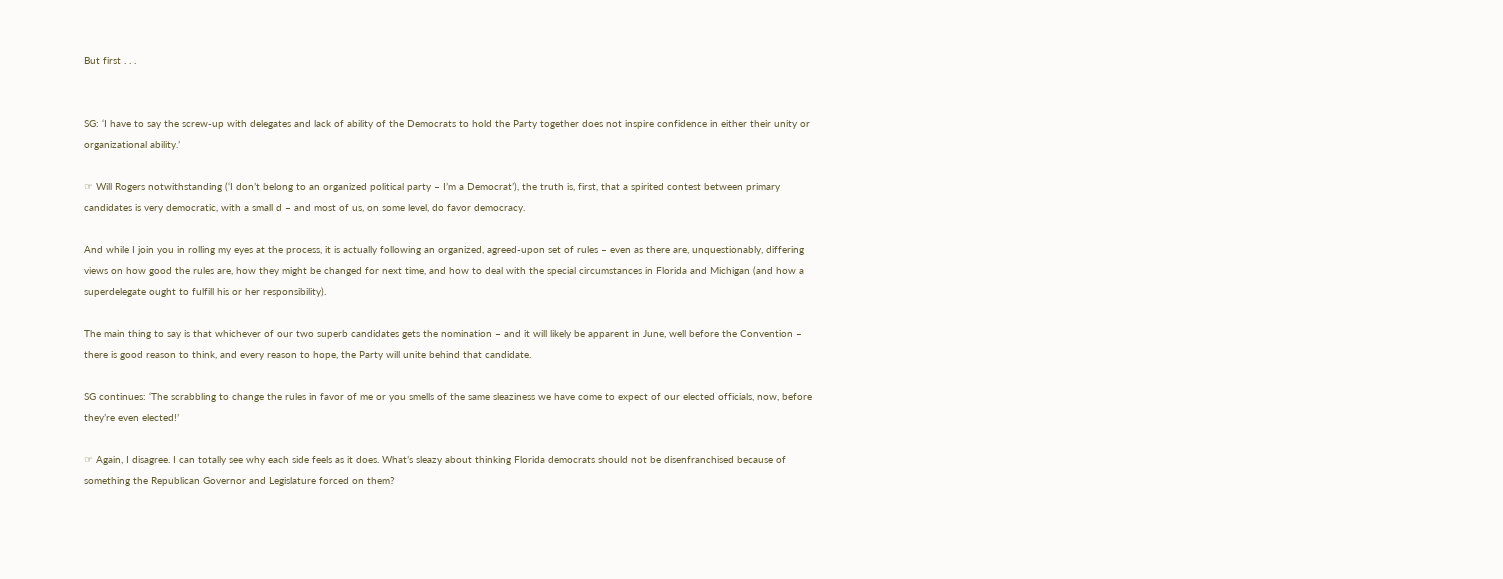But first . . .


SG: ‘I have to say the screw-up with delegates and lack of ability of the Democrats to hold the Party together does not inspire confidence in either their unity or organizational ability.’

☞ Will Rogers notwithstanding (‘I don’t belong to an organized political party – I’m a Democrat’), the truth is, first, that a spirited contest between primary candidates is very democratic, with a small d – and most of us, on some level, do favor democracy.

And while I join you in rolling my eyes at the process, it is actually following an organized, agreed-upon set of rules – even as there are, unquestionably, differing views on how good the rules are, how they might be changed for next time, and how to deal with the special circumstances in Florida and Michigan (and how a superdelegate ought to fulfill his or her responsibility).

The main thing to say is that whichever of our two superb candidates gets the nomination – and it will likely be apparent in June, well before the Convention – there is good reason to think, and every reason to hope, the Party will unite behind that candidate.

SG continues: ‘The scrabbling to change the rules in favor of me or you smells of the same sleaziness we have come to expect of our elected officials, now, before they’re even elected!’

☞ Again, I disagree. I can totally see why each side feels as it does. What’s sleazy about thinking Florida democrats should not be disenfranchised because of something the Republican Governor and Legislature forced on them?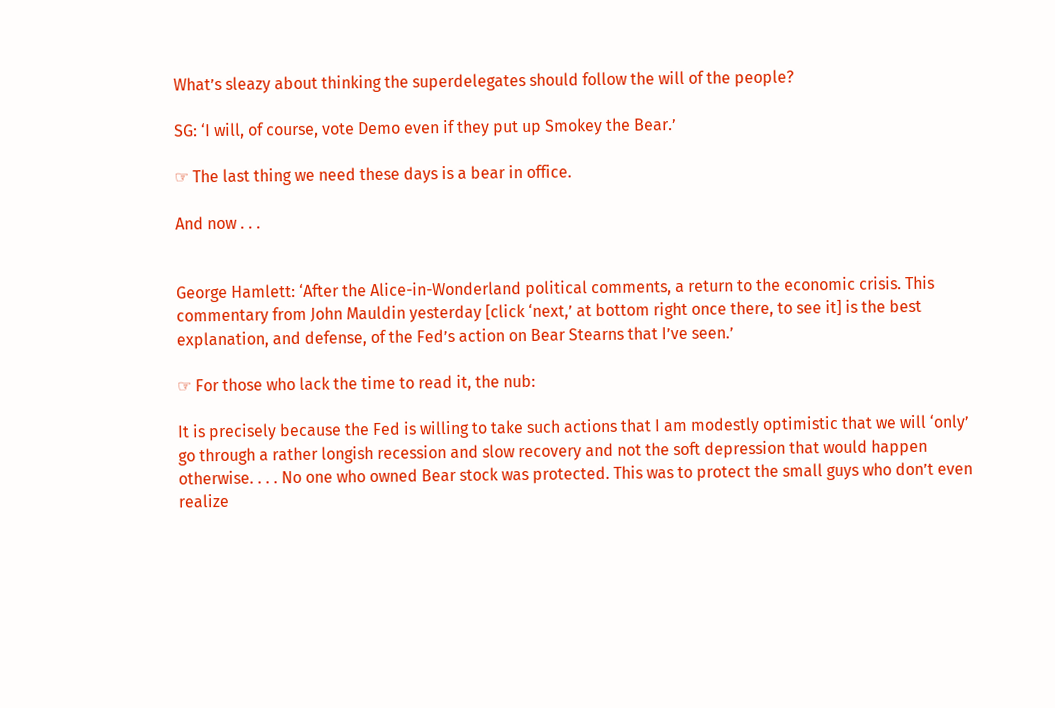What’s sleazy about thinking the superdelegates should follow the will of the people?

SG: ‘I will, of course, vote Demo even if they put up Smokey the Bear.’

☞ The last thing we need these days is a bear in office.

And now . . .


George Hamlett: ‘After the Alice-in-Wonderland political comments, a return to the economic crisis. This commentary from John Mauldin yesterday [click ‘next,’ at bottom right once there, to see it] is the best explanation, and defense, of the Fed’s action on Bear Stearns that I’ve seen.’

☞ For those who lack the time to read it, the nub:

It is precisely because the Fed is willing to take such actions that I am modestly optimistic that we will ‘only’ go through a rather longish recession and slow recovery and not the soft depression that would happen otherwise. . . . No one who owned Bear stock was protected. This was to protect the small guys who don’t even realize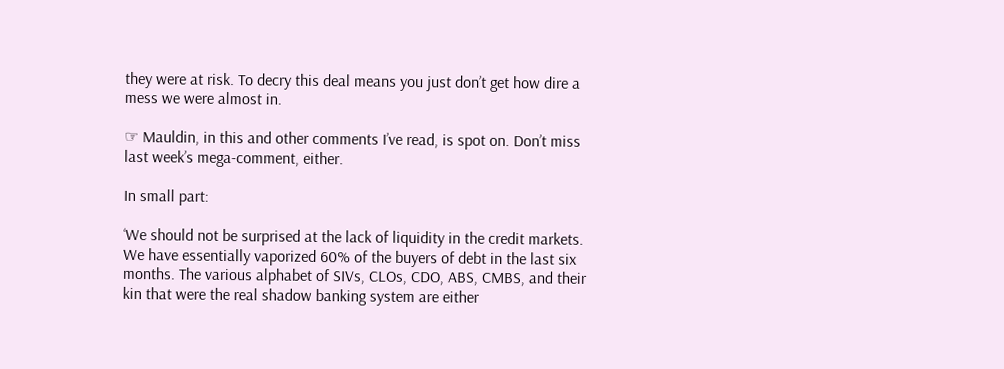they were at risk. To decry this deal means you just don’t get how dire a mess we were almost in.

☞ Mauldin, in this and other comments I’ve read, is spot on. Don’t miss last week’s mega-comment, either.

In small part:

‘We should not be surprised at the lack of liquidity in the credit markets. We have essentially vaporized 60% of the buyers of debt in the last six months. The various alphabet of SIVs, CLOs, CDO, ABS, CMBS, and their kin that were the real shadow banking system are either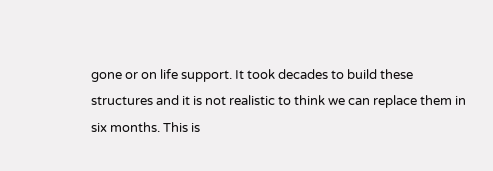gone or on life support. It took decades to build these structures and it is not realistic to think we can replace them in six months. This is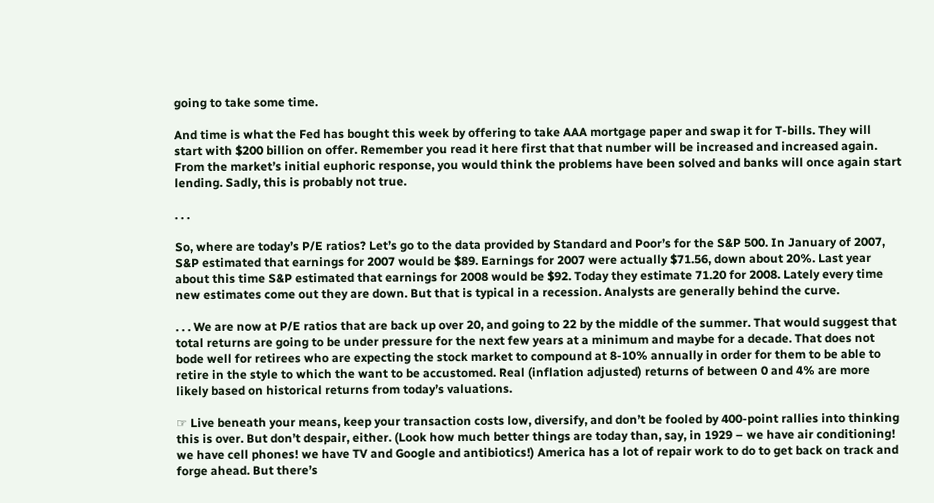going to take some time.

And time is what the Fed has bought this week by offering to take AAA mortgage paper and swap it for T-bills. They will start with $200 billion on offer. Remember you read it here first that that number will be increased and increased again. From the market’s initial euphoric response, you would think the problems have been solved and banks will once again start lending. Sadly, this is probably not true.

. . .

So, where are today’s P/E ratios? Let’s go to the data provided by Standard and Poor’s for the S&P 500. In January of 2007, S&P estimated that earnings for 2007 would be $89. Earnings for 2007 were actually $71.56, down about 20%. Last year about this time S&P estimated that earnings for 2008 would be $92. Today they estimate 71.20 for 2008. Lately every time new estimates come out they are down. But that is typical in a recession. Analysts are generally behind the curve.

. . . We are now at P/E ratios that are back up over 20, and going to 22 by the middle of the summer. That would suggest that total returns are going to be under pressure for the next few years at a minimum and maybe for a decade. That does not bode well for retirees who are expecting the stock market to compound at 8-10% annually in order for them to be able to retire in the style to which the want to be accustomed. Real (inflation adjusted) returns of between 0 and 4% are more likely based on historical returns from today’s valuations.

☞ Live beneath your means, keep your transaction costs low, diversify, and don’t be fooled by 400-point rallies into thinking this is over. But don’t despair, either. (Look how much better things are today than, say, in 1929 – we have air conditioning! we have cell phones! we have TV and Google and antibiotics!) America has a lot of repair work to do to get back on track and forge ahead. But there’s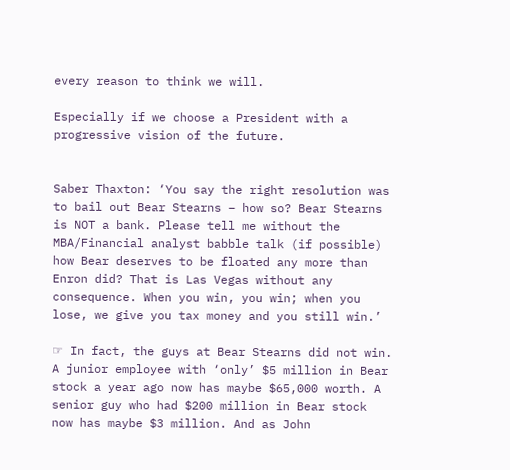every reason to think we will.

Especially if we choose a President with a progressive vision of the future.


Saber Thaxton: ‘You say the right resolution was to bail out Bear Stearns – how so? Bear Stearns is NOT a bank. Please tell me without the MBA/Financial analyst babble talk (if possible) how Bear deserves to be floated any more than Enron did? That is Las Vegas without any consequence. When you win, you win; when you lose, we give you tax money and you still win.’

☞ In fact, the guys at Bear Stearns did not win. A junior employee with ‘only’ $5 million in Bear stock a year ago now has maybe $65,000 worth. A senior guy who had $200 million in Bear stock now has maybe $3 million. And as John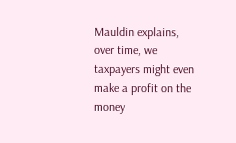Mauldin explains, over time, we taxpayers might even make a profit on the money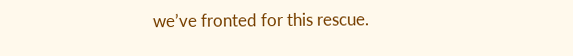we’ve fronted for this rescue.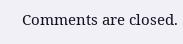Comments are closed.